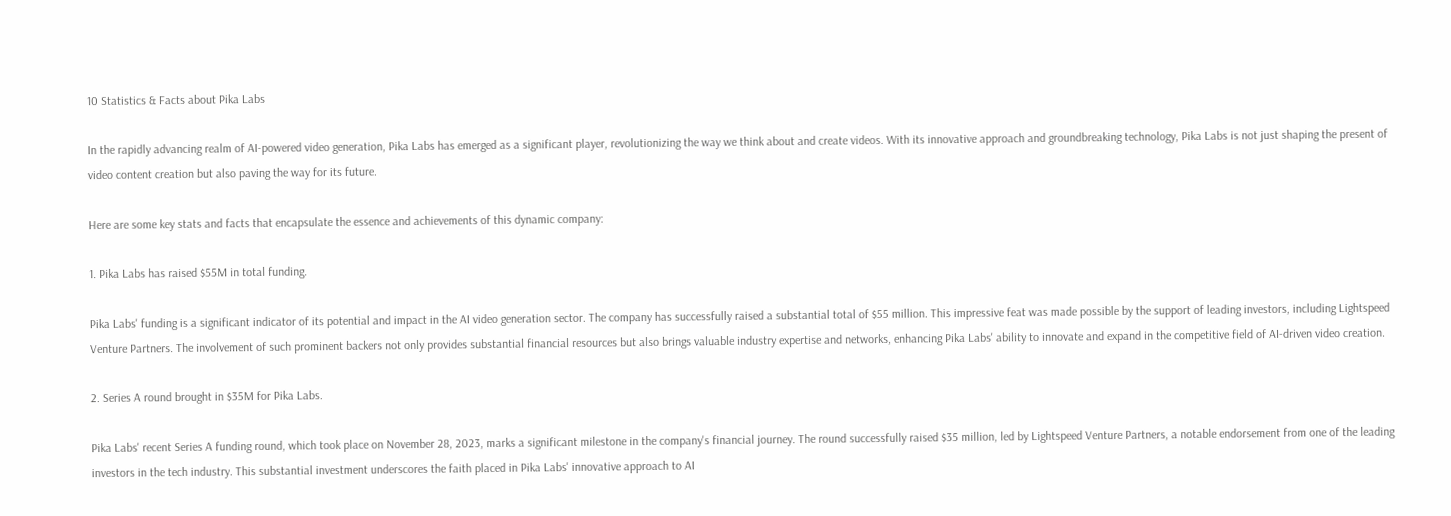10 Statistics & Facts about Pika Labs

In the rapidly advancing realm of AI-powered video generation, Pika Labs has emerged as a significant player, revolutionizing the way we think about and create videos. With its innovative approach and groundbreaking technology, Pika Labs is not just shaping the present of video content creation but also paving the way for its future.

Here are some key stats and facts that encapsulate the essence and achievements of this dynamic company:

1. Pika Labs has raised $55M in total funding.

Pika Labs' funding is a significant indicator of its potential and impact in the AI video generation sector. The company has successfully raised a substantial total of $55 million. This impressive feat was made possible by the support of leading investors, including Lightspeed Venture Partners. The involvement of such prominent backers not only provides substantial financial resources but also brings valuable industry expertise and networks, enhancing Pika Labs' ability to innovate and expand in the competitive field of AI-driven video creation.

2. Series A round brought in $35M for Pika Labs.

Pika Labs' recent Series A funding round, which took place on November 28, 2023, marks a significant milestone in the company's financial journey. The round successfully raised $35 million, led by Lightspeed Venture Partners, a notable endorsement from one of the leading investors in the tech industry. This substantial investment underscores the faith placed in Pika Labs' innovative approach to AI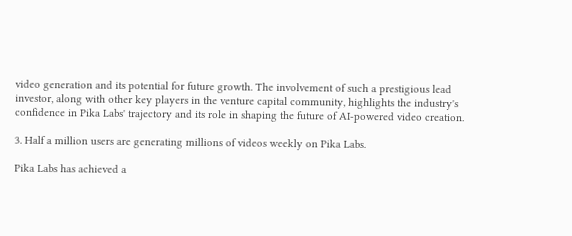video generation and its potential for future growth. The involvement of such a prestigious lead investor, along with other key players in the venture capital community, highlights the industry's confidence in Pika Labs' trajectory and its role in shaping the future of AI-powered video creation.

3. Half a million users are generating millions of videos weekly on Pika Labs.

Pika Labs has achieved a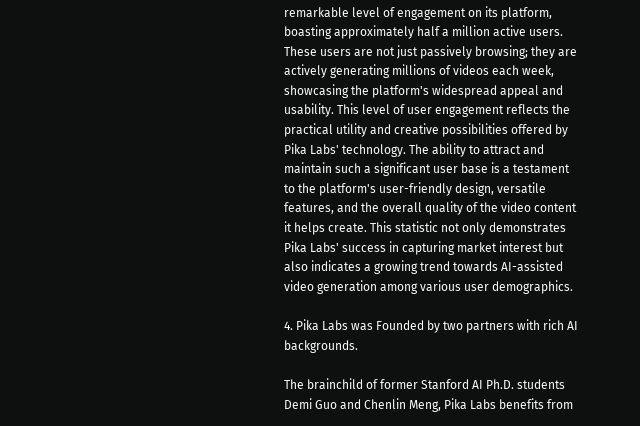remarkable level of engagement on its platform, boasting approximately half a million active users. These users are not just passively browsing; they are actively generating millions of videos each week, showcasing the platform's widespread appeal and usability. This level of user engagement reflects the practical utility and creative possibilities offered by Pika Labs' technology. The ability to attract and maintain such a significant user base is a testament to the platform's user-friendly design, versatile features, and the overall quality of the video content it helps create. This statistic not only demonstrates Pika Labs' success in capturing market interest but also indicates a growing trend towards AI-assisted video generation among various user demographics.

4. Pika Labs was Founded by two partners with rich AI backgrounds.

The brainchild of former Stanford AI Ph.D. students Demi Guo and Chenlin Meng, Pika Labs benefits from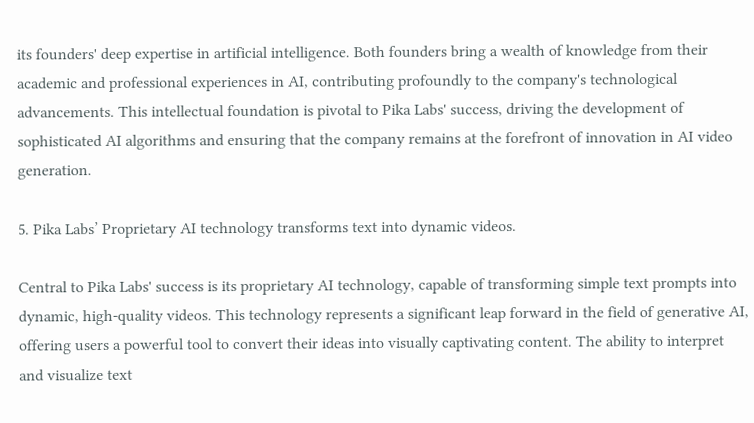its founders' deep expertise in artificial intelligence. Both founders bring a wealth of knowledge from their academic and professional experiences in AI, contributing profoundly to the company's technological advancements. This intellectual foundation is pivotal to Pika Labs' success, driving the development of sophisticated AI algorithms and ensuring that the company remains at the forefront of innovation in AI video generation.

5. Pika Labs’ Proprietary AI technology transforms text into dynamic videos.

Central to Pika Labs' success is its proprietary AI technology, capable of transforming simple text prompts into dynamic, high-quality videos. This technology represents a significant leap forward in the field of generative AI, offering users a powerful tool to convert their ideas into visually captivating content. The ability to interpret and visualize text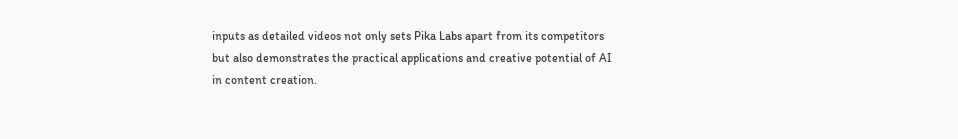inputs as detailed videos not only sets Pika Labs apart from its competitors but also demonstrates the practical applications and creative potential of AI in content creation.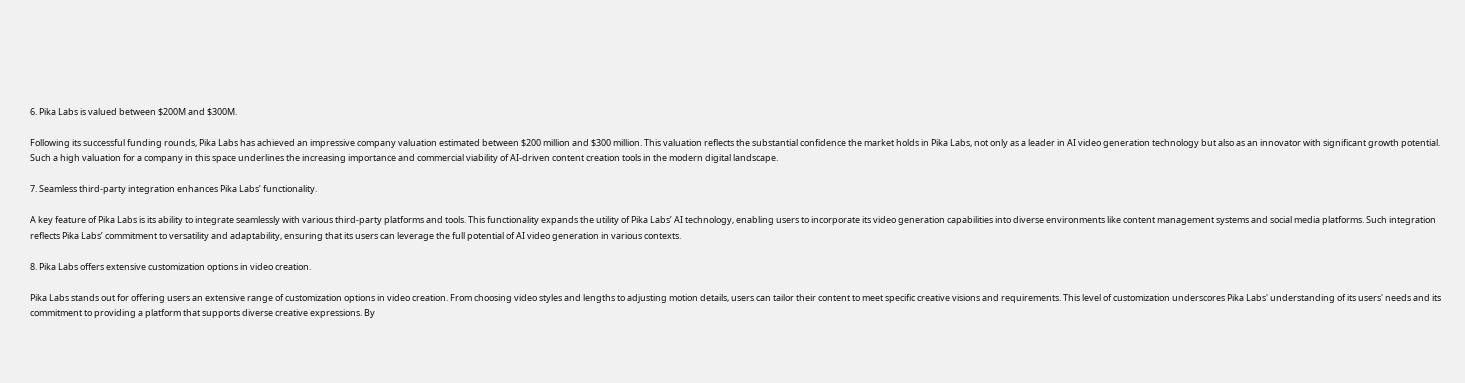6. Pika Labs is valued between $200M and $300M.

Following its successful funding rounds, Pika Labs has achieved an impressive company valuation estimated between $200 million and $300 million. This valuation reflects the substantial confidence the market holds in Pika Labs, not only as a leader in AI video generation technology but also as an innovator with significant growth potential. Such a high valuation for a company in this space underlines the increasing importance and commercial viability of AI-driven content creation tools in the modern digital landscape.

7. Seamless third-party integration enhances Pika Labs’ functionality.

A key feature of Pika Labs is its ability to integrate seamlessly with various third-party platforms and tools. This functionality expands the utility of Pika Labs’ AI technology, enabling users to incorporate its video generation capabilities into diverse environments like content management systems and social media platforms. Such integration reflects Pika Labs’ commitment to versatility and adaptability, ensuring that its users can leverage the full potential of AI video generation in various contexts.

8. Pika Labs offers extensive customization options in video creation.

Pika Labs stands out for offering users an extensive range of customization options in video creation. From choosing video styles and lengths to adjusting motion details, users can tailor their content to meet specific creative visions and requirements. This level of customization underscores Pika Labs' understanding of its users' needs and its commitment to providing a platform that supports diverse creative expressions. By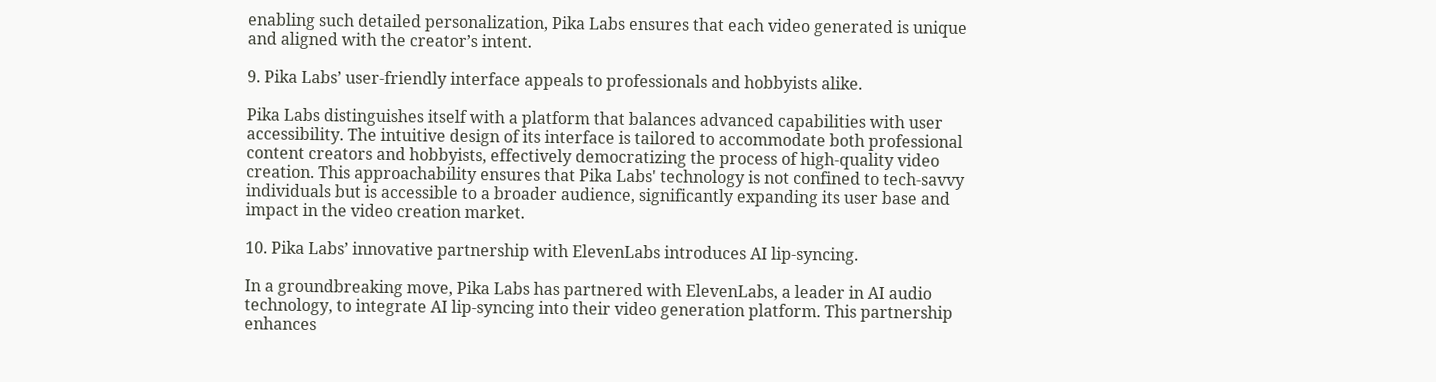enabling such detailed personalization, Pika Labs ensures that each video generated is unique and aligned with the creator’s intent.

9. Pika Labs’ user-friendly interface appeals to professionals and hobbyists alike.

Pika Labs distinguishes itself with a platform that balances advanced capabilities with user accessibility. The intuitive design of its interface is tailored to accommodate both professional content creators and hobbyists, effectively democratizing the process of high-quality video creation. This approachability ensures that Pika Labs' technology is not confined to tech-savvy individuals but is accessible to a broader audience, significantly expanding its user base and impact in the video creation market.

10. Pika Labs’ innovative partnership with ElevenLabs introduces AI lip-syncing.

In a groundbreaking move, Pika Labs has partnered with ElevenLabs, a leader in AI audio technology, to integrate AI lip-syncing into their video generation platform. This partnership enhances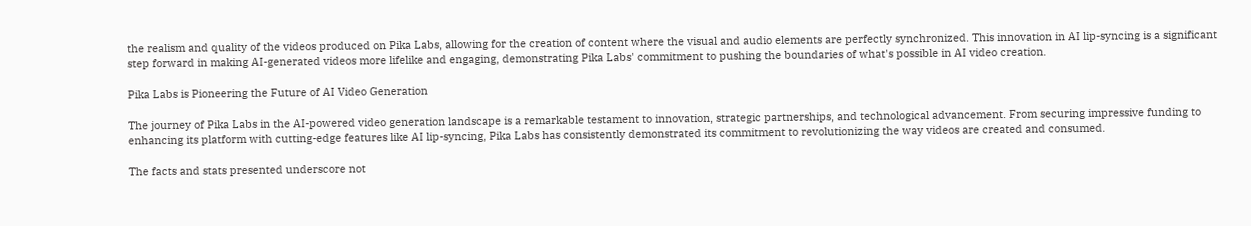the realism and quality of the videos produced on Pika Labs, allowing for the creation of content where the visual and audio elements are perfectly synchronized. This innovation in AI lip-syncing is a significant step forward in making AI-generated videos more lifelike and engaging, demonstrating Pika Labs' commitment to pushing the boundaries of what's possible in AI video creation.

Pika Labs is Pioneering the Future of AI Video Generation

The journey of Pika Labs in the AI-powered video generation landscape is a remarkable testament to innovation, strategic partnerships, and technological advancement. From securing impressive funding to enhancing its platform with cutting-edge features like AI lip-syncing, Pika Labs has consistently demonstrated its commitment to revolutionizing the way videos are created and consumed.

The facts and stats presented underscore not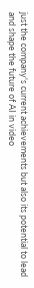just the company's current achievements but also its potential to lead and shape the future of AI in video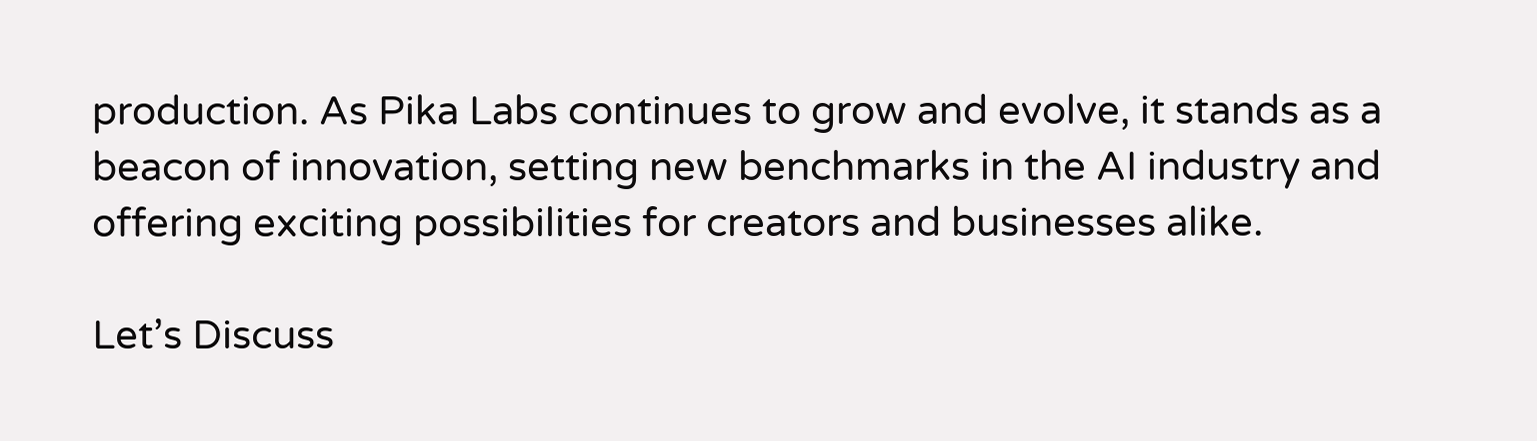production. As Pika Labs continues to grow and evolve, it stands as a beacon of innovation, setting new benchmarks in the AI industry and offering exciting possibilities for creators and businesses alike.

Let’s Discuss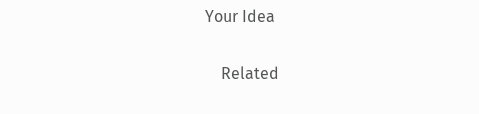Your Idea

    Related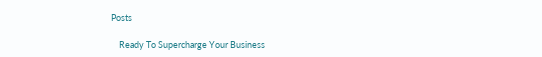Posts

    Ready To Supercharge Your Business